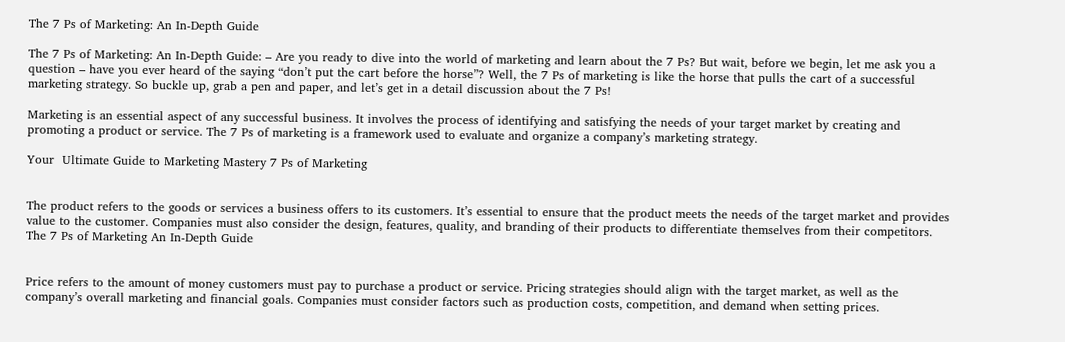The 7 Ps of Marketing: An In-Depth Guide

The 7 Ps of Marketing: An In-Depth Guide: – Are you ready to dive into the world of marketing and learn about the 7 Ps? But wait, before we begin, let me ask you a question – have you ever heard of the saying “don’t put the cart before the horse”? Well, the 7 Ps of marketing is like the horse that pulls the cart of a successful marketing strategy. So buckle up, grab a pen and paper, and let’s get in a detail discussion about the 7 Ps!

Marketing is an essential aspect of any successful business. It involves the process of identifying and satisfying the needs of your target market by creating and promoting a product or service. The 7 Ps of marketing is a framework used to evaluate and organize a company’s marketing strategy.

Your  Ultimate Guide to Marketing Mastery 7 Ps of Marketing


The product refers to the goods or services a business offers to its customers. It’s essential to ensure that the product meets the needs of the target market and provides value to the customer. Companies must also consider the design, features, quality, and branding of their products to differentiate themselves from their competitors. The 7 Ps of Marketing An In-Depth Guide


Price refers to the amount of money customers must pay to purchase a product or service. Pricing strategies should align with the target market, as well as the company’s overall marketing and financial goals. Companies must consider factors such as production costs, competition, and demand when setting prices.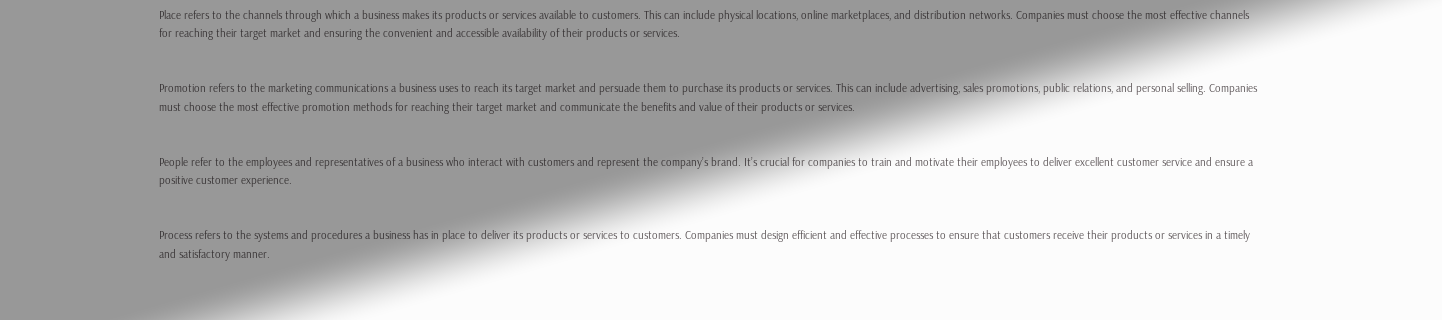Place refers to the channels through which a business makes its products or services available to customers. This can include physical locations, online marketplaces, and distribution networks. Companies must choose the most effective channels for reaching their target market and ensuring the convenient and accessible availability of their products or services.


Promotion refers to the marketing communications a business uses to reach its target market and persuade them to purchase its products or services. This can include advertising, sales promotions, public relations, and personal selling. Companies must choose the most effective promotion methods for reaching their target market and communicate the benefits and value of their products or services.


People refer to the employees and representatives of a business who interact with customers and represent the company’s brand. It’s crucial for companies to train and motivate their employees to deliver excellent customer service and ensure a positive customer experience.


Process refers to the systems and procedures a business has in place to deliver its products or services to customers. Companies must design efficient and effective processes to ensure that customers receive their products or services in a timely and satisfactory manner.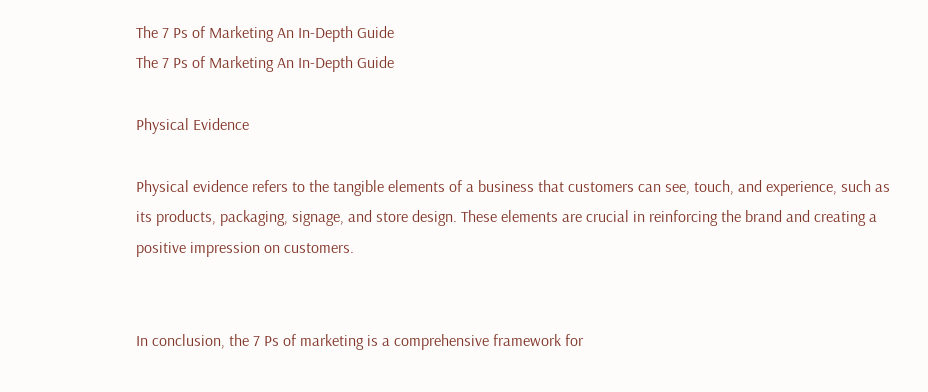The 7 Ps of Marketing An In-Depth Guide
The 7 Ps of Marketing An In-Depth Guide

Physical Evidence

Physical evidence refers to the tangible elements of a business that customers can see, touch, and experience, such as its products, packaging, signage, and store design. These elements are crucial in reinforcing the brand and creating a positive impression on customers.


In conclusion, the 7 Ps of marketing is a comprehensive framework for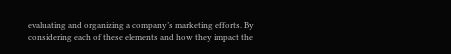evaluating and organizing a company’s marketing efforts. By considering each of these elements and how they impact the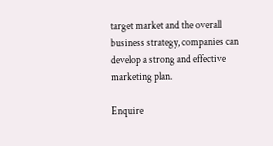target market and the overall business strategy, companies can develop a strong and effective marketing plan.

Enquire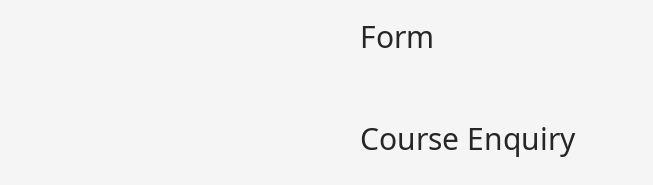Form

Course Enquiry